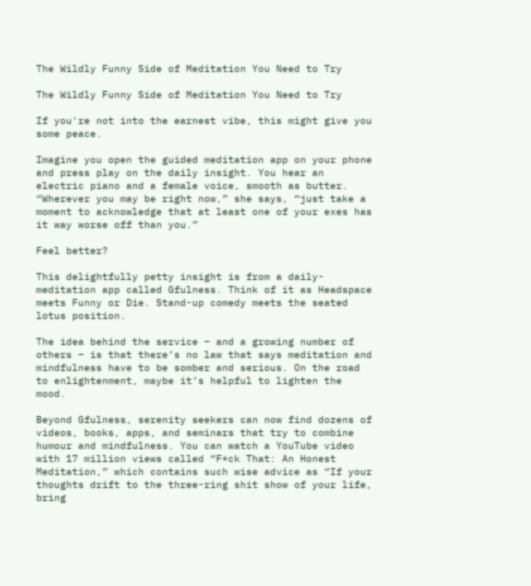The Wildly Funny Side of Meditation You Need to Try

The Wildly Funny Side of Meditation You Need to Try

If you're not into the earnest vibe, this might give you some peace.

Imagine you open the guided meditation app on your phone and press play on the daily insight. You hear an electric piano and a female voice, smooth as butter. “Wherever you may be right now,” she says, “just take a moment to acknowledge that at least one of your exes has it way worse off than you.”

Feel better?

This delightfully petty insight is from a daily-meditation app called Gfulness. Think of it as Headspace meets Funny or Die. Stand-up comedy meets the seated lotus position.

The idea behind the service – and a growing number of others – is that there’s no law that says meditation and mindfulness have to be somber and serious. On the road to enlightenment, maybe it’s helpful to lighten the mood.

Beyond Gfulness, serenity seekers can now find dozens of videos, books, apps, and seminars that try to combine humour and mindfulness. You can watch a YouTube video with 17 million views called “F*ck That: An Honest Meditation,” which contains such wise advice as “If your thoughts drift to the three-ring shit show of your life, bring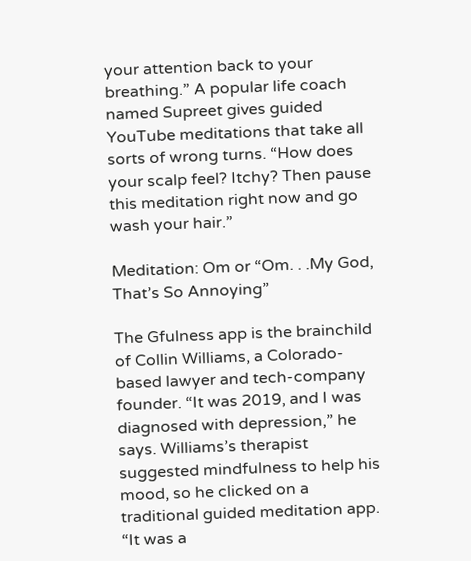your attention back to your breathing.” A popular life coach named Supreet gives guided YouTube meditations that take all sorts of wrong turns. “How does your scalp feel? Itchy? Then pause this meditation right now and go wash your hair.”

Meditation: Om or “Om. . .My God, That’s So Annoying”

The Gfulness app is the brainchild of Collin Williams, a Colorado-based lawyer and tech-company founder. “It was 2019, and I was diagnosed with depression,” he says. Williams’s therapist suggested mindfulness to help his mood, so he clicked on a traditional guided meditation app. “It was a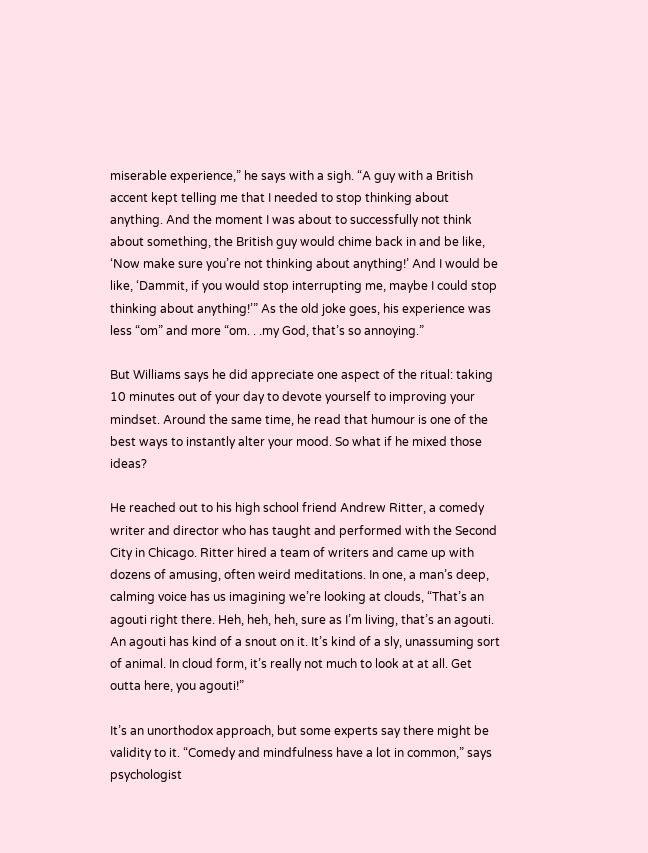miserable experience,” he says with a sigh. “A guy with a British accent kept telling me that I needed to stop thinking about anything. And the moment I was about to successfully not think about something, the British guy would chime back in and be like, ‘Now make sure you’re not thinking about anything!’ And I would be like, ‘Dammit, if you would stop interrupting me, maybe I could stop thinking about anything!’” As the old joke goes, his experience was less “om” and more “om. . .my God, that’s so annoying.”

But Williams says he did appreciate one aspect of the ritual: taking 10 minutes out of your day to devote yourself to improving your mindset. Around the same time, he read that humour is one of the best ways to instantly alter your mood. So what if he mixed those ideas?

He reached out to his high school friend Andrew Ritter, a comedy writer and director who has taught and performed with the Second City in Chicago. Ritter hired a team of writers and came up with dozens of amusing, often weird meditations. In one, a man’s deep, calming voice has us imagining we’re looking at clouds, “That’s an agouti right there. Heh, heh, heh, sure as I’m living, that’s an agouti. An agouti has kind of a snout on it. It’s kind of a sly, unassuming sort of animal. In cloud form, it’s really not much to look at at all. Get outta here, you agouti!”

It’s an unorthodox approach, but some experts say there might be validity to it. “Comedy and mindfulness have a lot in common,” says psychologist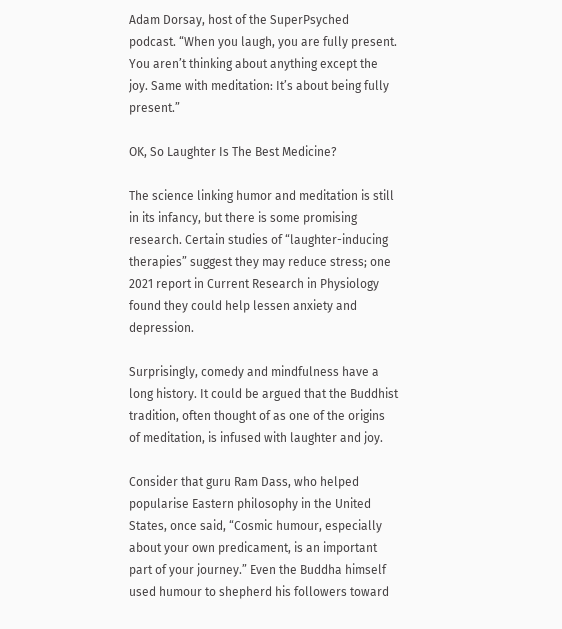Adam Dorsay, host of the SuperPsyched podcast. “When you laugh, you are fully present. You aren’t thinking about anything except the joy. Same with meditation: It’s about being fully present.”

OK, So Laughter Is The Best Medicine?

The science linking humor and meditation is still in its infancy, but there is some promising research. Certain studies of “laughter-inducing therapies” suggest they may reduce stress; one 2021 report in Current Research in Physiology found they could help lessen anxiety and depression.

Surprisingly, comedy and mindfulness have a long history. It could be argued that the Buddhist tradition, often thought of as one of the origins of meditation, is infused with laughter and joy.

Consider that guru Ram Dass, who helped popularise Eastern philosophy in the United States, once said, “Cosmic humour, especially about your own predicament, is an important part of your journey.” Even the Buddha himself used humour to shepherd his followers toward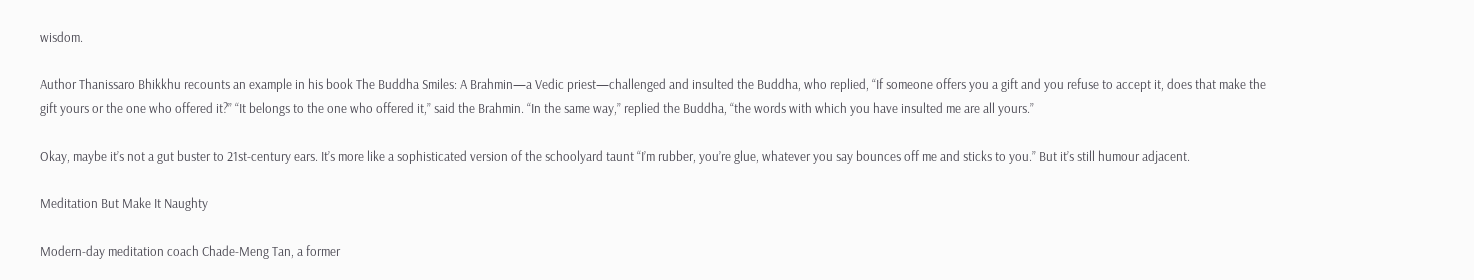wisdom.

Author Thanissaro Bhikkhu recounts an example in his book The Buddha Smiles: A Brahmin—a Vedic priest—challenged and insulted the Buddha, who replied, “If someone offers you a gift and you refuse to accept it, does that make the gift yours or the one who offered it?” “It belongs to the one who offered it,” said the Brahmin. “In the same way,” replied the Buddha, “the words with which you have insulted me are all yours.”

Okay, maybe it’s not a gut buster to 21st-century ears. It’s more like a sophisticated version of the schoolyard taunt “I’m rubber, you’re glue, whatever you say bounces off me and sticks to you.” But it’s still humour adjacent.

Meditation But Make It Naughty

Modern-day meditation coach Chade-Meng Tan, a former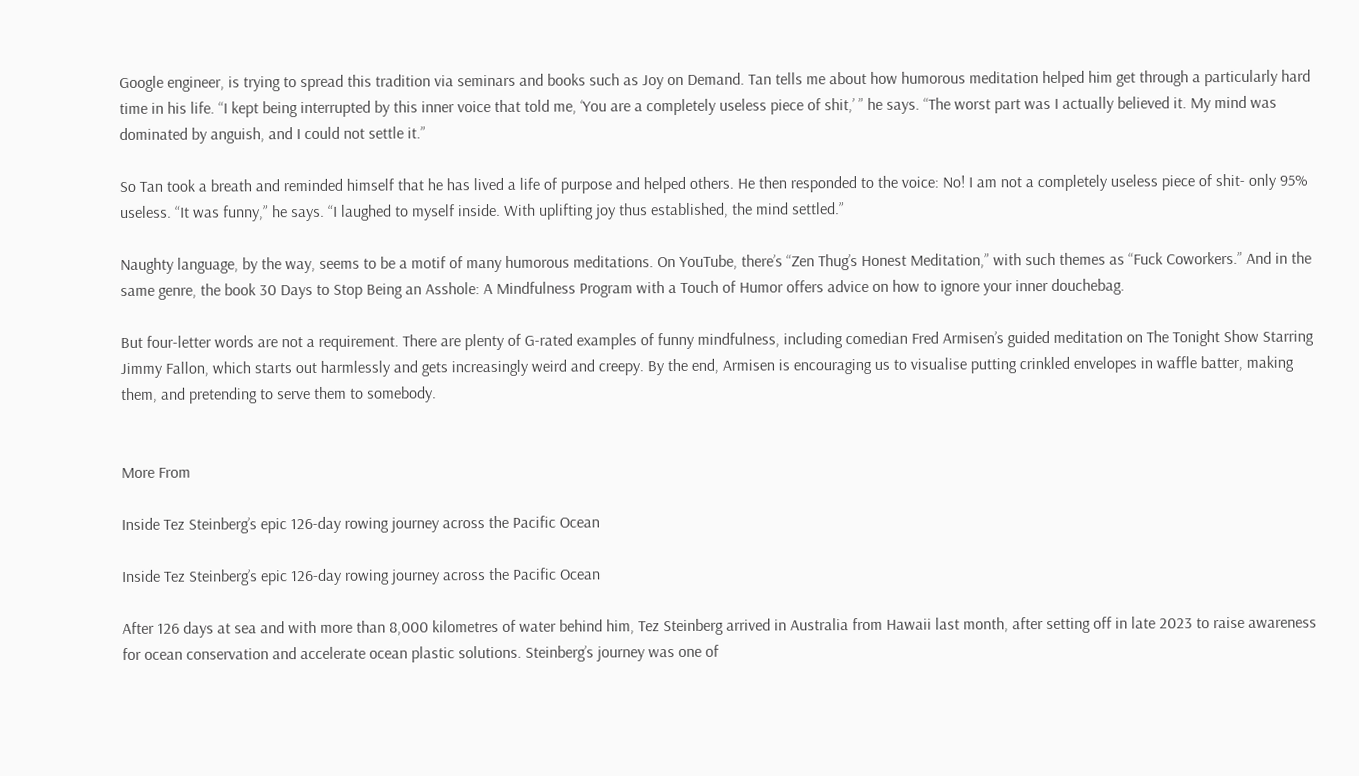Google engineer, is trying to spread this tradition via seminars and books such as Joy on Demand. Tan tells me about how humorous meditation helped him get through a particularly hard time in his life. “I kept being interrupted by this inner voice that told me, ‘You are a completely useless piece of shit,’ ” he says. “The worst part was I actually believed it. My mind was dominated by anguish, and I could not settle it.”

So Tan took a breath and reminded himself that he has lived a life of purpose and helped others. He then responded to the voice: No! I am not a completely useless piece of shit- only 95% useless. “It was funny,” he says. “I laughed to myself inside. With uplifting joy thus established, the mind settled.”

Naughty language, by the way, seems to be a motif of many humorous meditations. On YouTube, there’s “Zen Thug’s Honest Meditation,” with such themes as “Fuck Coworkers.” And in the same genre, the book 30 Days to Stop Being an Asshole: A Mindfulness Program with a Touch of Humor offers advice on how to ignore your inner douchebag.

But four-letter words are not a requirement. There are plenty of G-rated examples of funny mindfulness, including comedian Fred Armisen’s guided meditation on The Tonight Show Starring Jimmy Fallon, which starts out harmlessly and gets increasingly weird and creepy. By the end, Armisen is encouraging us to visualise putting crinkled envelopes in waffle batter, making them, and pretending to serve them to somebody.


More From

Inside Tez Steinberg’s epic 126-day rowing journey across the Pacific Ocean

Inside Tez Steinberg’s epic 126-day rowing journey across the Pacific Ocean

After 126 days at sea and with more than 8,000 kilometres of water behind him, Tez Steinberg arrived in Australia from Hawaii last month, after setting off in late 2023 to raise awareness for ocean conservation and accelerate ocean plastic solutions. Steinberg’s journey was one of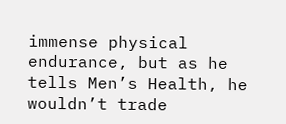immense physical endurance, but as he tells Men’s Health, he wouldn’t trade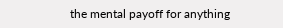the mental payoff for anything